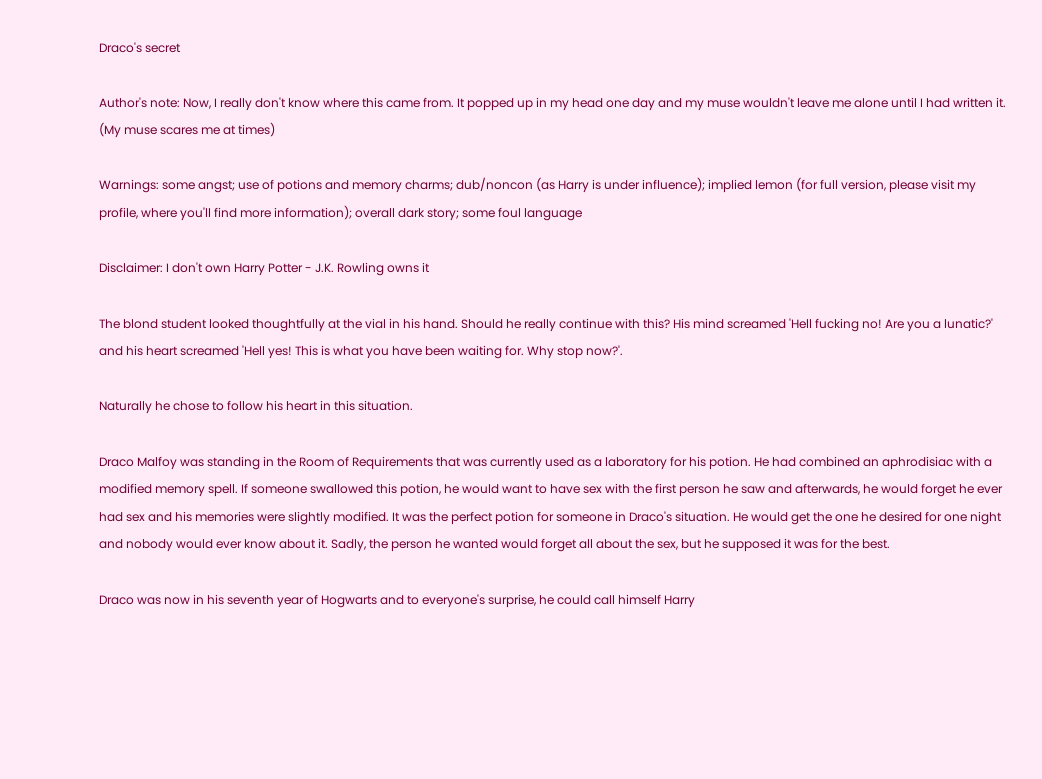Draco's secret

Author's note: Now, I really don't know where this came from. It popped up in my head one day and my muse wouldn't leave me alone until I had written it. (My muse scares me at times)

Warnings: some angst; use of potions and memory charms; dub/noncon (as Harry is under influence); implied lemon (for full version, please visit my profile, where you'll find more information); overall dark story; some foul language

Disclaimer: I don't own Harry Potter - J.K. Rowling owns it

The blond student looked thoughtfully at the vial in his hand. Should he really continue with this? His mind screamed 'Hell fucking no! Are you a lunatic?' and his heart screamed 'Hell yes! This is what you have been waiting for. Why stop now?'.

Naturally he chose to follow his heart in this situation.

Draco Malfoy was standing in the Room of Requirements that was currently used as a laboratory for his potion. He had combined an aphrodisiac with a modified memory spell. If someone swallowed this potion, he would want to have sex with the first person he saw and afterwards, he would forget he ever had sex and his memories were slightly modified. It was the perfect potion for someone in Draco's situation. He would get the one he desired for one night and nobody would ever know about it. Sadly, the person he wanted would forget all about the sex, but he supposed it was for the best.

Draco was now in his seventh year of Hogwarts and to everyone's surprise, he could call himself Harry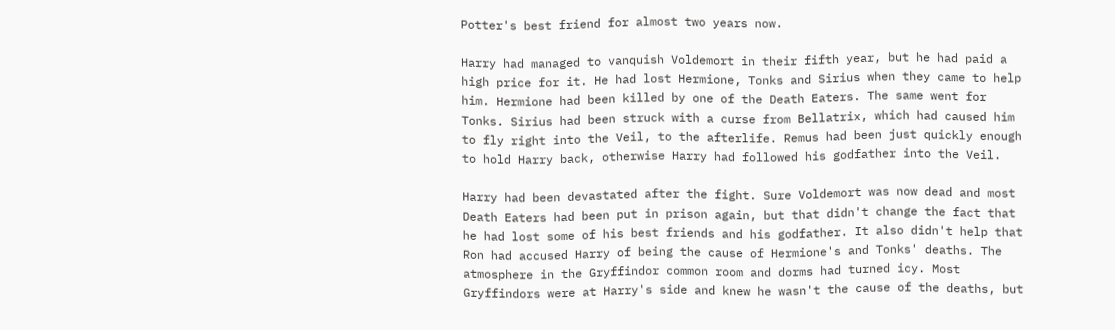Potter's best friend for almost two years now.

Harry had managed to vanquish Voldemort in their fifth year, but he had paid a high price for it. He had lost Hermione, Tonks and Sirius when they came to help him. Hermione had been killed by one of the Death Eaters. The same went for Tonks. Sirius had been struck with a curse from Bellatrix, which had caused him to fly right into the Veil, to the afterlife. Remus had been just quickly enough to hold Harry back, otherwise Harry had followed his godfather into the Veil.

Harry had been devastated after the fight. Sure Voldemort was now dead and most Death Eaters had been put in prison again, but that didn't change the fact that he had lost some of his best friends and his godfather. It also didn't help that Ron had accused Harry of being the cause of Hermione's and Tonks' deaths. The atmosphere in the Gryffindor common room and dorms had turned icy. Most Gryffindors were at Harry's side and knew he wasn't the cause of the deaths, but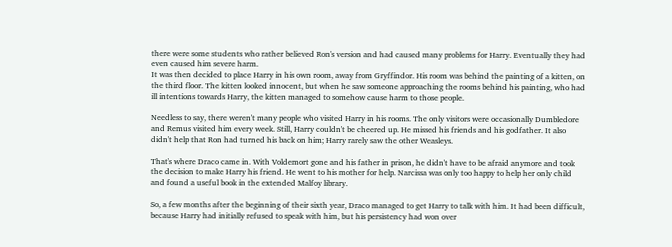there were some students who rather believed Ron's version and had caused many problems for Harry. Eventually they had even caused him severe harm.
It was then decided to place Harry in his own room, away from Gryffindor. His room was behind the painting of a kitten, on the third floor. The kitten looked innocent, but when he saw someone approaching the rooms behind his painting, who had ill intentions towards Harry, the kitten managed to somehow cause harm to those people.

Needless to say, there weren't many people who visited Harry in his rooms. The only visitors were occasionally Dumbledore and Remus visited him every week. Still, Harry couldn't be cheered up. He missed his friends and his godfather. It also didn't help that Ron had turned his back on him; Harry rarely saw the other Weasleys.

That's where Draco came in. With Voldemort gone and his father in prison, he didn't have to be afraid anymore and took the decision to make Harry his friend. He went to his mother for help. Narcissa was only too happy to help her only child and found a useful book in the extended Malfoy library.

So, a few months after the beginning of their sixth year, Draco managed to get Harry to talk with him. It had been difficult, because Harry had initially refused to speak with him, but his persistency had won over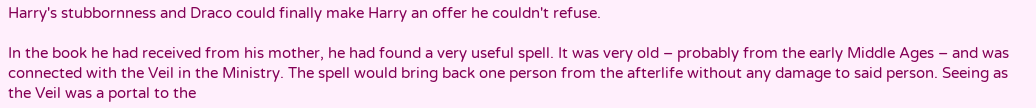Harry's stubbornness and Draco could finally make Harry an offer he couldn't refuse.

In the book he had received from his mother, he had found a very useful spell. It was very old – probably from the early Middle Ages – and was connected with the Veil in the Ministry. The spell would bring back one person from the afterlife without any damage to said person. Seeing as the Veil was a portal to the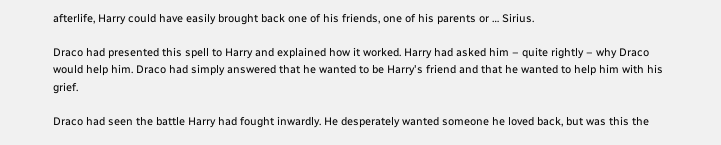afterlife, Harry could have easily brought back one of his friends, one of his parents or … Sirius.

Draco had presented this spell to Harry and explained how it worked. Harry had asked him – quite rightly – why Draco would help him. Draco had simply answered that he wanted to be Harry's friend and that he wanted to help him with his grief.

Draco had seen the battle Harry had fought inwardly. He desperately wanted someone he loved back, but was this the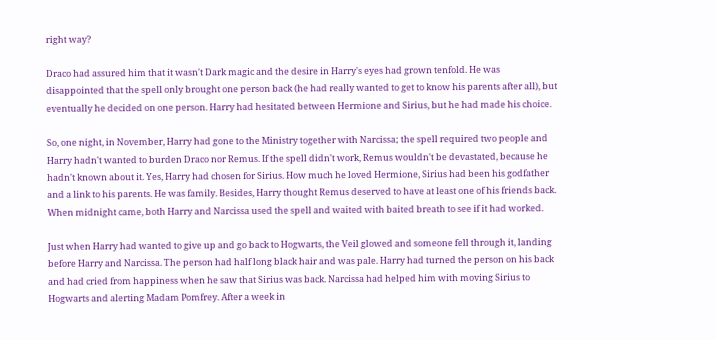right way?

Draco had assured him that it wasn't Dark magic and the desire in Harry's eyes had grown tenfold. He was disappointed that the spell only brought one person back (he had really wanted to get to know his parents after all), but eventually he decided on one person. Harry had hesitated between Hermione and Sirius, but he had made his choice.

So, one night, in November, Harry had gone to the Ministry together with Narcissa; the spell required two people and Harry hadn't wanted to burden Draco nor Remus. If the spell didn't work, Remus wouldn't be devastated, because he hadn't known about it. Yes, Harry had chosen for Sirius. How much he loved Hermione, Sirius had been his godfather and a link to his parents. He was family. Besides, Harry thought Remus deserved to have at least one of his friends back. When midnight came, both Harry and Narcissa used the spell and waited with baited breath to see if it had worked.

Just when Harry had wanted to give up and go back to Hogwarts, the Veil glowed and someone fell through it, landing before Harry and Narcissa. The person had half long black hair and was pale. Harry had turned the person on his back and had cried from happiness when he saw that Sirius was back. Narcissa had helped him with moving Sirius to Hogwarts and alerting Madam Pomfrey. After a week in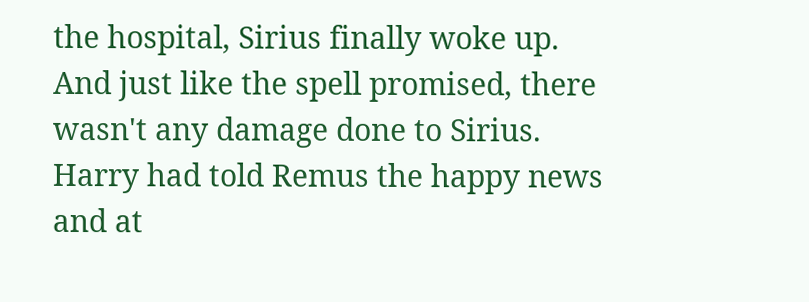the hospital, Sirius finally woke up. And just like the spell promised, there wasn't any damage done to Sirius. Harry had told Remus the happy news and at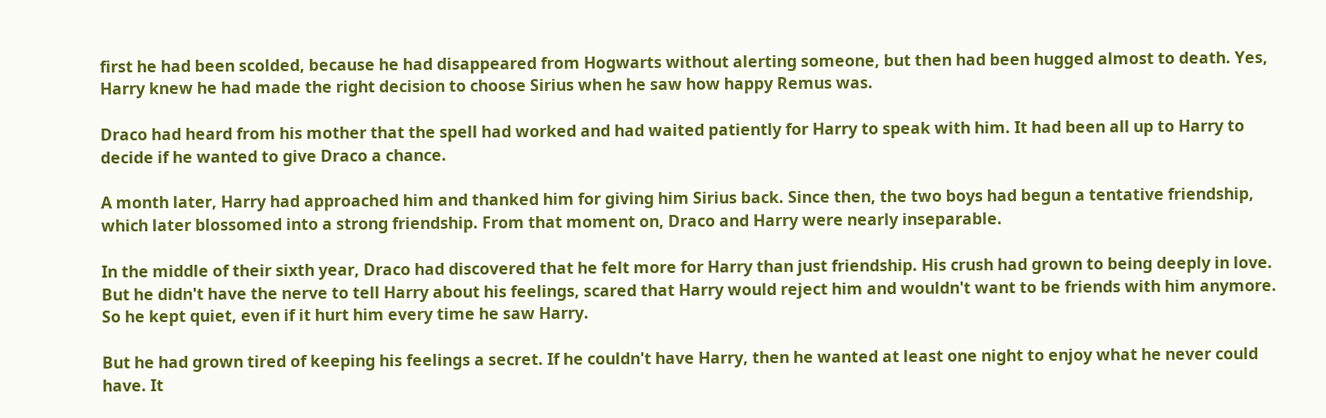first he had been scolded, because he had disappeared from Hogwarts without alerting someone, but then had been hugged almost to death. Yes, Harry knew he had made the right decision to choose Sirius when he saw how happy Remus was.

Draco had heard from his mother that the spell had worked and had waited patiently for Harry to speak with him. It had been all up to Harry to decide if he wanted to give Draco a chance.

A month later, Harry had approached him and thanked him for giving him Sirius back. Since then, the two boys had begun a tentative friendship, which later blossomed into a strong friendship. From that moment on, Draco and Harry were nearly inseparable.

In the middle of their sixth year, Draco had discovered that he felt more for Harry than just friendship. His crush had grown to being deeply in love. But he didn't have the nerve to tell Harry about his feelings, scared that Harry would reject him and wouldn't want to be friends with him anymore. So he kept quiet, even if it hurt him every time he saw Harry.

But he had grown tired of keeping his feelings a secret. If he couldn't have Harry, then he wanted at least one night to enjoy what he never could have. It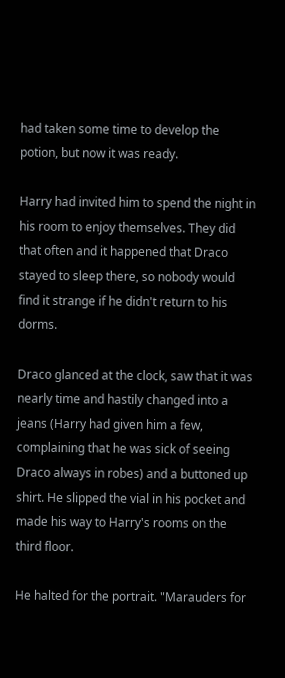had taken some time to develop the potion, but now it was ready.

Harry had invited him to spend the night in his room to enjoy themselves. They did that often and it happened that Draco stayed to sleep there, so nobody would find it strange if he didn't return to his dorms.

Draco glanced at the clock, saw that it was nearly time and hastily changed into a jeans (Harry had given him a few, complaining that he was sick of seeing Draco always in robes) and a buttoned up shirt. He slipped the vial in his pocket and made his way to Harry's rooms on the third floor.

He halted for the portrait. "Marauders for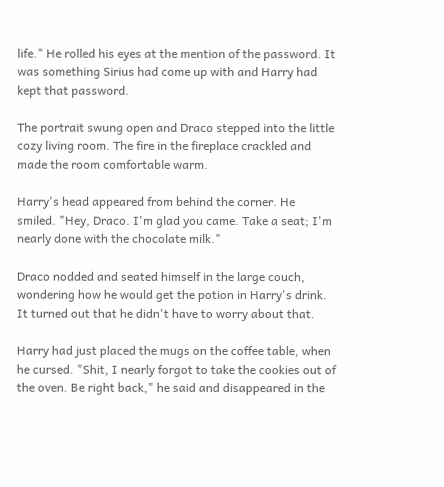life." He rolled his eyes at the mention of the password. It was something Sirius had come up with and Harry had kept that password.

The portrait swung open and Draco stepped into the little cozy living room. The fire in the fireplace crackled and made the room comfortable warm.

Harry's head appeared from behind the corner. He smiled. "Hey, Draco. I'm glad you came. Take a seat; I'm nearly done with the chocolate milk."

Draco nodded and seated himself in the large couch, wondering how he would get the potion in Harry's drink. It turned out that he didn't have to worry about that.

Harry had just placed the mugs on the coffee table, when he cursed. "Shit, I nearly forgot to take the cookies out of the oven. Be right back," he said and disappeared in the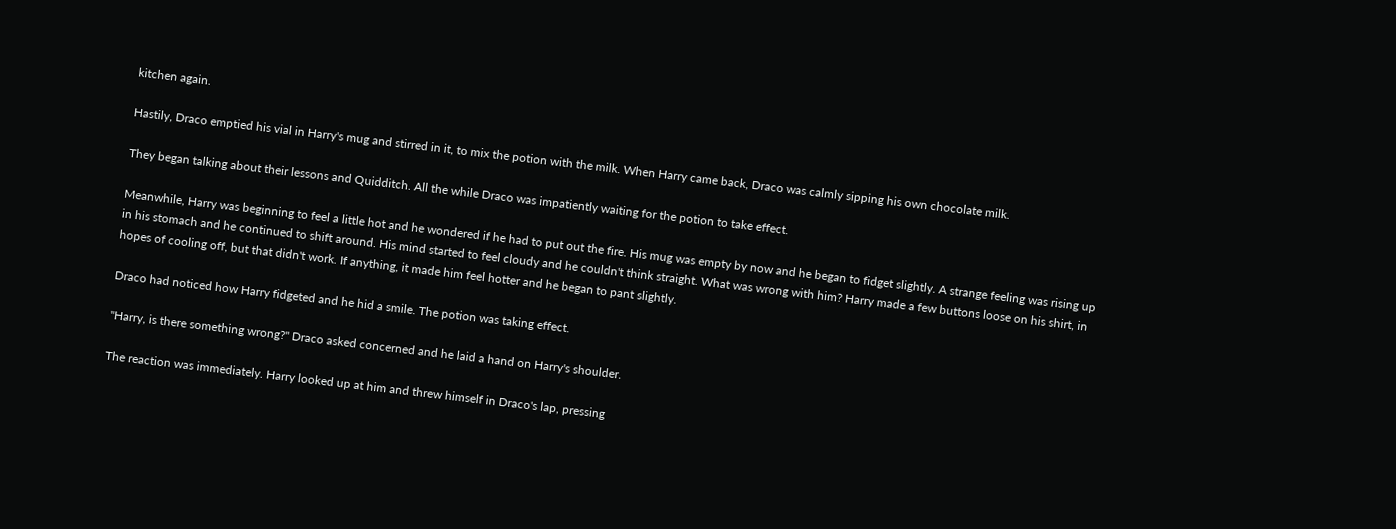kitchen again.

Hastily, Draco emptied his vial in Harry's mug and stirred in it, to mix the potion with the milk. When Harry came back, Draco was calmly sipping his own chocolate milk.

They began talking about their lessons and Quidditch. All the while Draco was impatiently waiting for the potion to take effect.

Meanwhile, Harry was beginning to feel a little hot and he wondered if he had to put out the fire. His mug was empty by now and he began to fidget slightly. A strange feeling was rising up in his stomach and he continued to shift around. His mind started to feel cloudy and he couldn't think straight. What was wrong with him? Harry made a few buttons loose on his shirt, in hopes of cooling off, but that didn't work. If anything, it made him feel hotter and he began to pant slightly.

Draco had noticed how Harry fidgeted and he hid a smile. The potion was taking effect.

"Harry, is there something wrong?" Draco asked concerned and he laid a hand on Harry's shoulder.

The reaction was immediately. Harry looked up at him and threw himself in Draco's lap, pressing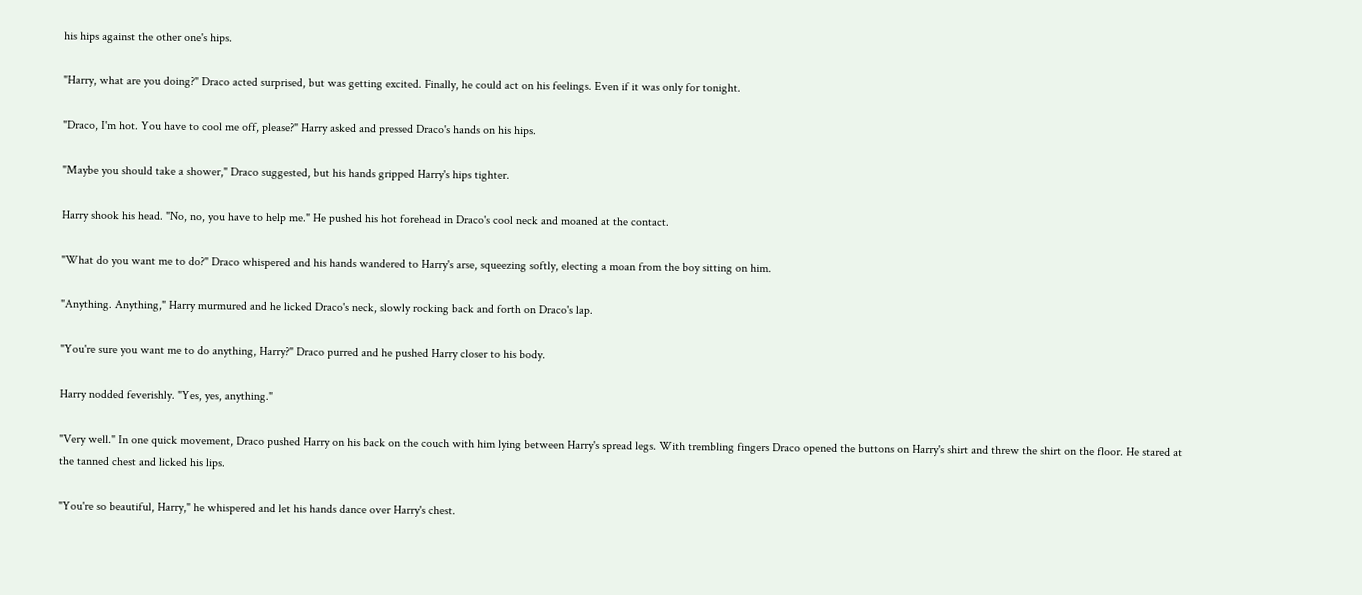his hips against the other one's hips.

"Harry, what are you doing?" Draco acted surprised, but was getting excited. Finally, he could act on his feelings. Even if it was only for tonight.

"Draco, I'm hot. You have to cool me off, please?" Harry asked and pressed Draco's hands on his hips.

"Maybe you should take a shower," Draco suggested, but his hands gripped Harry's hips tighter.

Harry shook his head. "No, no, you have to help me." He pushed his hot forehead in Draco's cool neck and moaned at the contact.

"What do you want me to do?" Draco whispered and his hands wandered to Harry's arse, squeezing softly, electing a moan from the boy sitting on him.

"Anything. Anything," Harry murmured and he licked Draco's neck, slowly rocking back and forth on Draco's lap.

"You're sure you want me to do anything, Harry?" Draco purred and he pushed Harry closer to his body.

Harry nodded feverishly. "Yes, yes, anything."

"Very well." In one quick movement, Draco pushed Harry on his back on the couch with him lying between Harry's spread legs. With trembling fingers Draco opened the buttons on Harry's shirt and threw the shirt on the floor. He stared at the tanned chest and licked his lips.

"You're so beautiful, Harry," he whispered and let his hands dance over Harry's chest.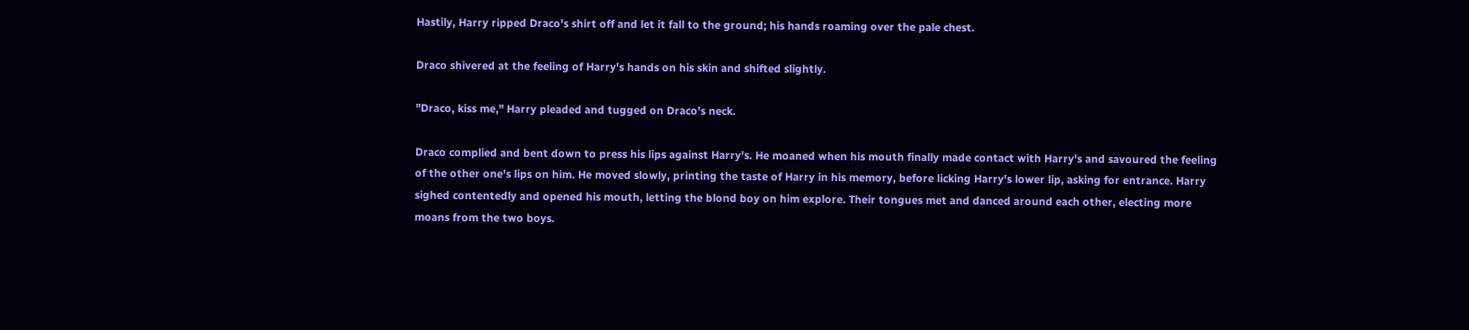Hastily, Harry ripped Draco's shirt off and let it fall to the ground; his hands roaming over the pale chest.

Draco shivered at the feeling of Harry's hands on his skin and shifted slightly.

"Draco, kiss me," Harry pleaded and tugged on Draco's neck.

Draco complied and bent down to press his lips against Harry's. He moaned when his mouth finally made contact with Harry's and savoured the feeling of the other one's lips on him. He moved slowly, printing the taste of Harry in his memory, before licking Harry's lower lip, asking for entrance. Harry sighed contentedly and opened his mouth, letting the blond boy on him explore. Their tongues met and danced around each other, electing more moans from the two boys.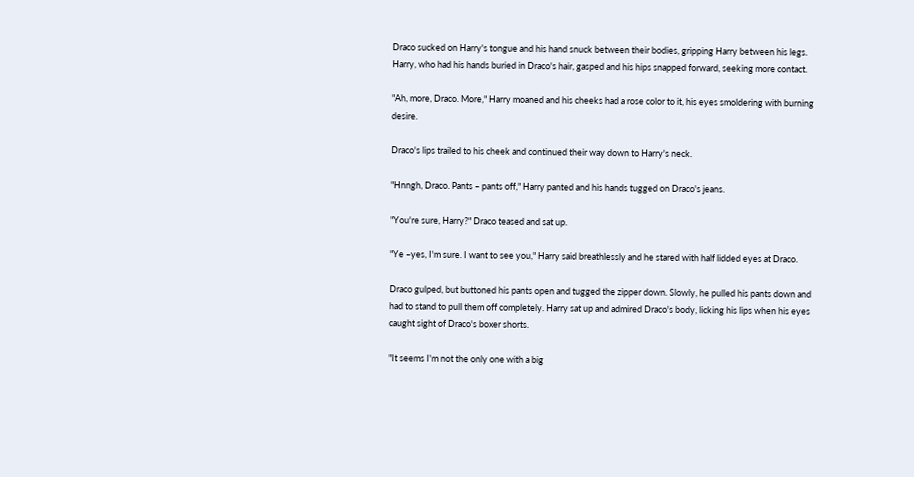Draco sucked on Harry's tongue and his hand snuck between their bodies, gripping Harry between his legs. Harry, who had his hands buried in Draco's hair, gasped and his hips snapped forward, seeking more contact.

"Ah, more, Draco. More," Harry moaned and his cheeks had a rose color to it, his eyes smoldering with burning desire.

Draco's lips trailed to his cheek and continued their way down to Harry's neck.

"Hnngh, Draco. Pants – pants off," Harry panted and his hands tugged on Draco's jeans.

"You're sure, Harry?" Draco teased and sat up.

"Ye –yes, I'm sure. I want to see you," Harry said breathlessly and he stared with half lidded eyes at Draco.

Draco gulped, but buttoned his pants open and tugged the zipper down. Slowly, he pulled his pants down and had to stand to pull them off completely. Harry sat up and admired Draco's body, licking his lips when his eyes caught sight of Draco's boxer shorts.

"It seems I'm not the only one with a big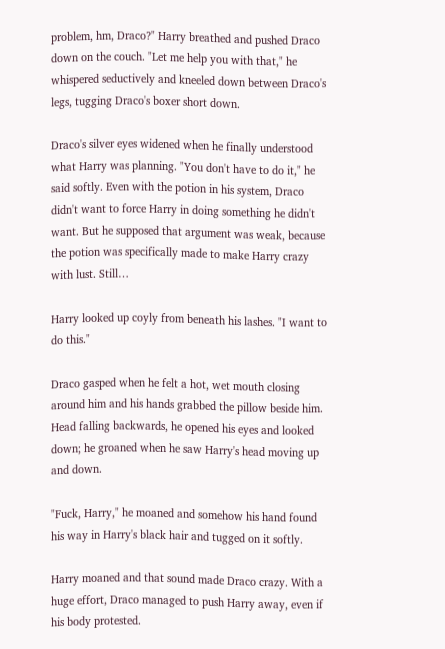problem, hm, Draco?" Harry breathed and pushed Draco down on the couch. "Let me help you with that," he whispered seductively and kneeled down between Draco's legs, tugging Draco's boxer short down.

Draco's silver eyes widened when he finally understood what Harry was planning. "You don't have to do it," he said softly. Even with the potion in his system, Draco didn't want to force Harry in doing something he didn't want. But he supposed that argument was weak, because the potion was specifically made to make Harry crazy with lust. Still…

Harry looked up coyly from beneath his lashes. "I want to do this."

Draco gasped when he felt a hot, wet mouth closing around him and his hands grabbed the pillow beside him. Head falling backwards, he opened his eyes and looked down; he groaned when he saw Harry's head moving up and down.

"Fuck, Harry," he moaned and somehow his hand found his way in Harry's black hair and tugged on it softly.

Harry moaned and that sound made Draco crazy. With a huge effort, Draco managed to push Harry away, even if his body protested.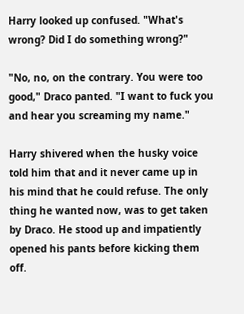Harry looked up confused. "What's wrong? Did I do something wrong?"

"No, no, on the contrary. You were too good," Draco panted. "I want to fuck you and hear you screaming my name."

Harry shivered when the husky voice told him that and it never came up in his mind that he could refuse. The only thing he wanted now, was to get taken by Draco. He stood up and impatiently opened his pants before kicking them off.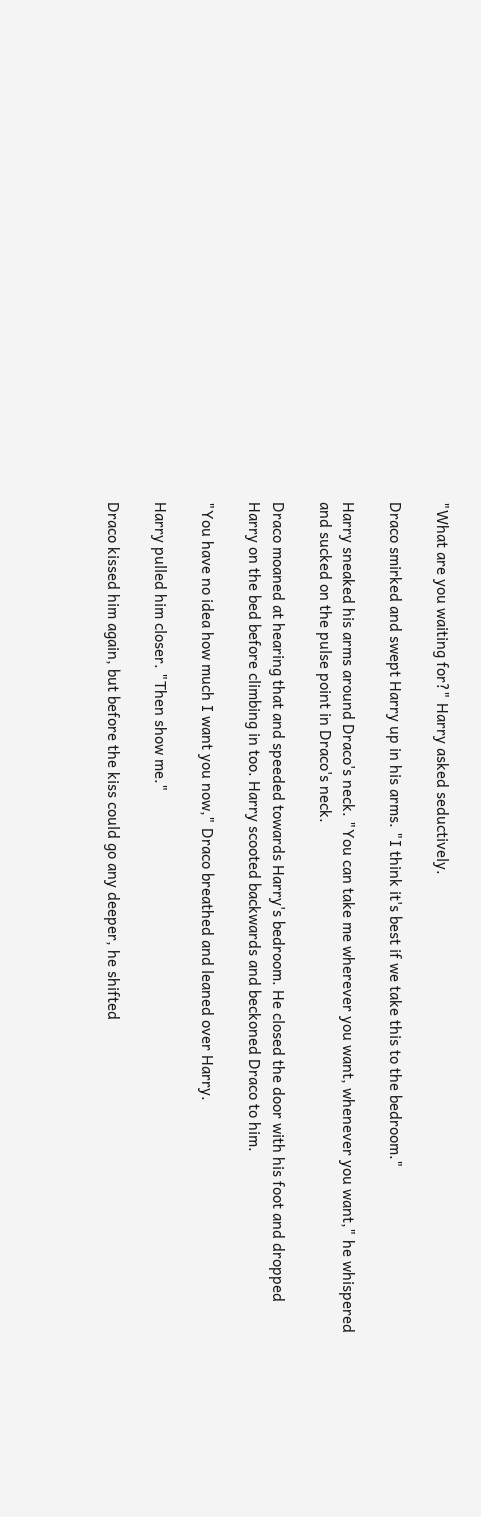"What are you waiting for?" Harry asked seductively.

Draco smirked and swept Harry up in his arms. "I think it's best if we take this to the bedroom."

Harry sneaked his arms around Draco's neck. "You can take me wherever you want, whenever you want," he whispered and sucked on the pulse point in Draco's neck.

Draco moaned at hearing that and speeded towards Harry's bedroom. He closed the door with his foot and dropped Harry on the bed before climbing in too. Harry scooted backwards and beckoned Draco to him.

"You have no idea how much I want you now," Draco breathed and leaned over Harry.

Harry pulled him closer. "Then show me."

Draco kissed him again, but before the kiss could go any deeper, he shifted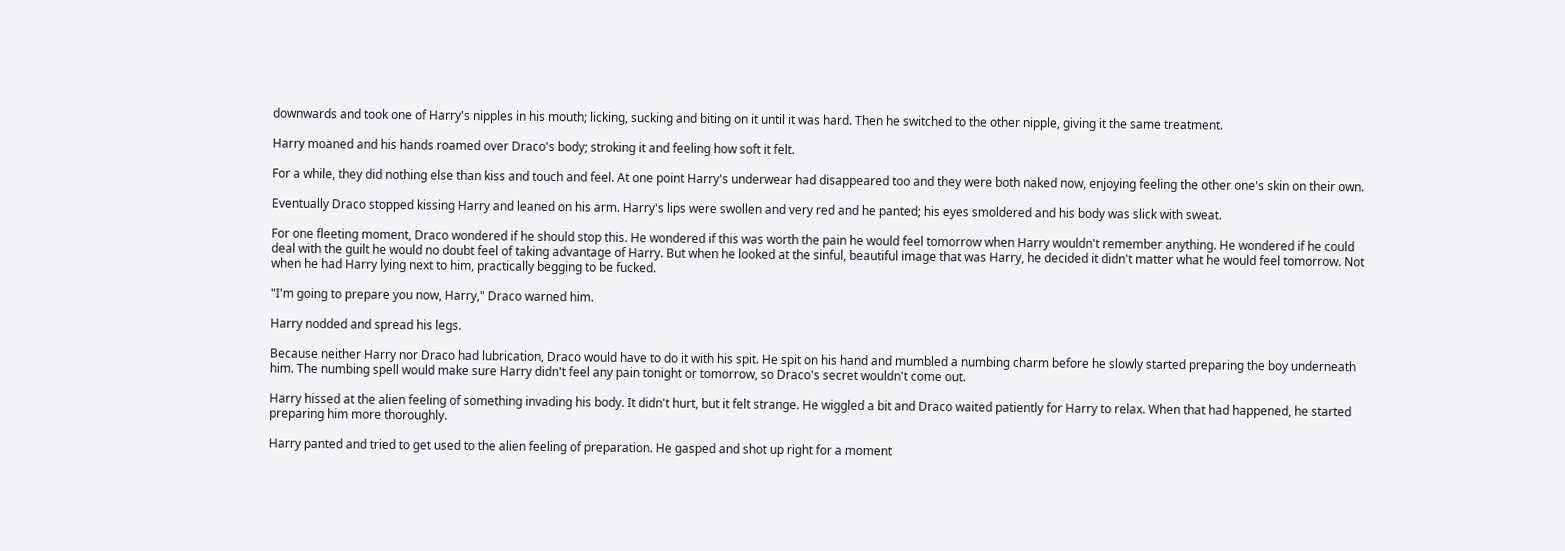downwards and took one of Harry's nipples in his mouth; licking, sucking and biting on it until it was hard. Then he switched to the other nipple, giving it the same treatment.

Harry moaned and his hands roamed over Draco's body; stroking it and feeling how soft it felt.

For a while, they did nothing else than kiss and touch and feel. At one point Harry's underwear had disappeared too and they were both naked now, enjoying feeling the other one's skin on their own.

Eventually Draco stopped kissing Harry and leaned on his arm. Harry's lips were swollen and very red and he panted; his eyes smoldered and his body was slick with sweat.

For one fleeting moment, Draco wondered if he should stop this. He wondered if this was worth the pain he would feel tomorrow when Harry wouldn't remember anything. He wondered if he could deal with the guilt he would no doubt feel of taking advantage of Harry. But when he looked at the sinful, beautiful image that was Harry, he decided it didn't matter what he would feel tomorrow. Not when he had Harry lying next to him, practically begging to be fucked.

"I'm going to prepare you now, Harry," Draco warned him.

Harry nodded and spread his legs.

Because neither Harry nor Draco had lubrication, Draco would have to do it with his spit. He spit on his hand and mumbled a numbing charm before he slowly started preparing the boy underneath him. The numbing spell would make sure Harry didn't feel any pain tonight or tomorrow, so Draco's secret wouldn't come out.

Harry hissed at the alien feeling of something invading his body. It didn't hurt, but it felt strange. He wiggled a bit and Draco waited patiently for Harry to relax. When that had happened, he started preparing him more thoroughly.

Harry panted and tried to get used to the alien feeling of preparation. He gasped and shot up right for a moment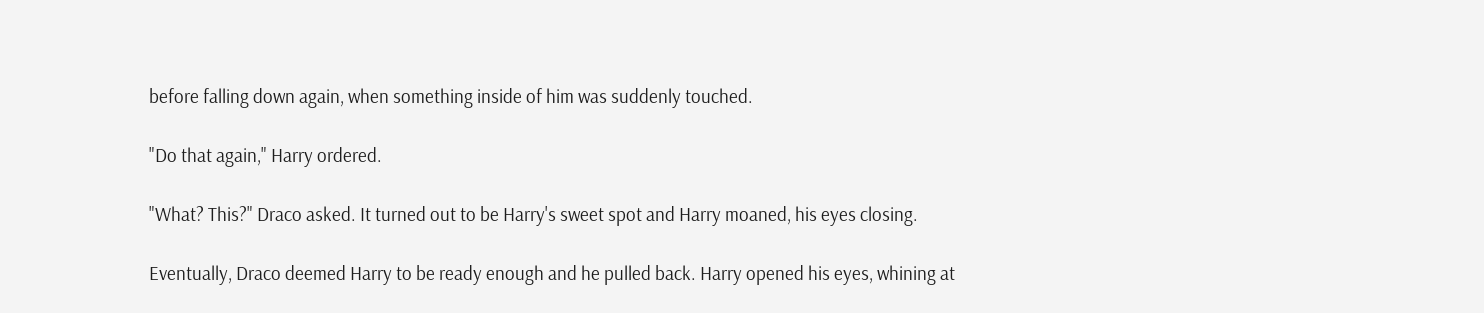before falling down again, when something inside of him was suddenly touched.

"Do that again," Harry ordered.

"What? This?" Draco asked. It turned out to be Harry's sweet spot and Harry moaned, his eyes closing.

Eventually, Draco deemed Harry to be ready enough and he pulled back. Harry opened his eyes, whining at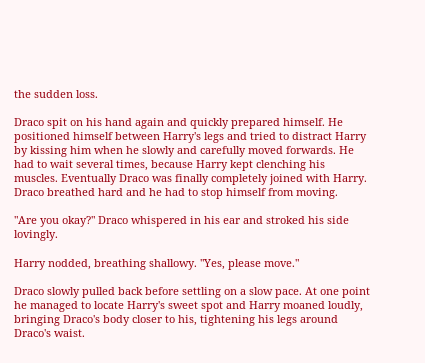the sudden loss.

Draco spit on his hand again and quickly prepared himself. He positioned himself between Harry's legs and tried to distract Harry by kissing him when he slowly and carefully moved forwards. He had to wait several times, because Harry kept clenching his muscles. Eventually Draco was finally completely joined with Harry. Draco breathed hard and he had to stop himself from moving.

"Are you okay?" Draco whispered in his ear and stroked his side lovingly.

Harry nodded, breathing shallowy. "Yes, please move."

Draco slowly pulled back before settling on a slow pace. At one point he managed to locate Harry's sweet spot and Harry moaned loudly, bringing Draco's body closer to his, tightening his legs around Draco's waist.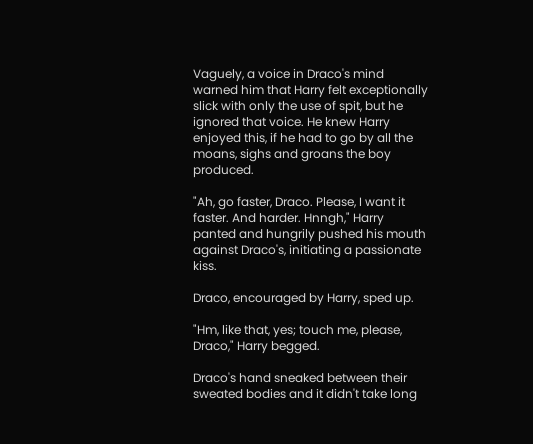Vaguely, a voice in Draco's mind warned him that Harry felt exceptionally slick with only the use of spit, but he ignored that voice. He knew Harry enjoyed this, if he had to go by all the moans, sighs and groans the boy produced.

"Ah, go faster, Draco. Please, I want it faster. And harder. Hnngh," Harry panted and hungrily pushed his mouth against Draco's, initiating a passionate kiss.

Draco, encouraged by Harry, sped up.

"Hm, like that, yes; touch me, please, Draco," Harry begged.

Draco's hand sneaked between their sweated bodies and it didn't take long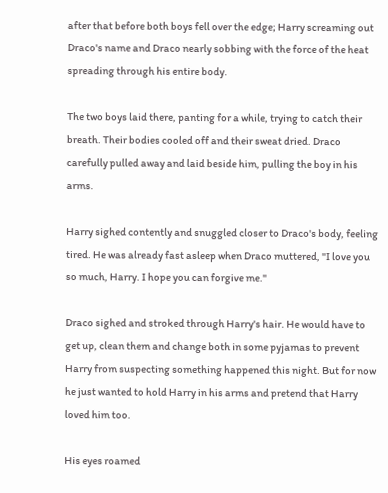after that before both boys fell over the edge; Harry screaming out Draco's name and Draco nearly sobbing with the force of the heat spreading through his entire body.

The two boys laid there, panting for a while, trying to catch their breath. Their bodies cooled off and their sweat dried. Draco carefully pulled away and laid beside him, pulling the boy in his arms.

Harry sighed contently and snuggled closer to Draco's body, feeling tired. He was already fast asleep when Draco muttered, "I love you so much, Harry. I hope you can forgive me."

Draco sighed and stroked through Harry's hair. He would have to get up, clean them and change both in some pyjamas to prevent Harry from suspecting something happened this night. But for now he just wanted to hold Harry in his arms and pretend that Harry loved him too.

His eyes roamed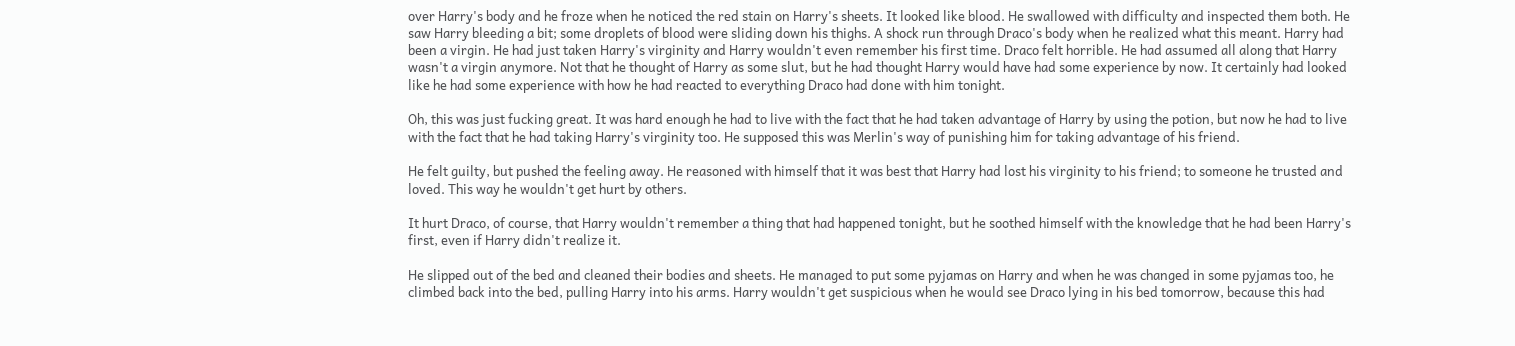over Harry's body and he froze when he noticed the red stain on Harry's sheets. It looked like blood. He swallowed with difficulty and inspected them both. He saw Harry bleeding a bit; some droplets of blood were sliding down his thighs. A shock run through Draco's body when he realized what this meant. Harry had been a virgin. He had just taken Harry's virginity and Harry wouldn't even remember his first time. Draco felt horrible. He had assumed all along that Harry wasn't a virgin anymore. Not that he thought of Harry as some slut, but he had thought Harry would have had some experience by now. It certainly had looked like he had some experience with how he had reacted to everything Draco had done with him tonight.

Oh, this was just fucking great. It was hard enough he had to live with the fact that he had taken advantage of Harry by using the potion, but now he had to live with the fact that he had taking Harry's virginity too. He supposed this was Merlin's way of punishing him for taking advantage of his friend.

He felt guilty, but pushed the feeling away. He reasoned with himself that it was best that Harry had lost his virginity to his friend; to someone he trusted and loved. This way he wouldn't get hurt by others.

It hurt Draco, of course, that Harry wouldn't remember a thing that had happened tonight, but he soothed himself with the knowledge that he had been Harry's first, even if Harry didn't realize it.

He slipped out of the bed and cleaned their bodies and sheets. He managed to put some pyjamas on Harry and when he was changed in some pyjamas too, he climbed back into the bed, pulling Harry into his arms. Harry wouldn't get suspicious when he would see Draco lying in his bed tomorrow, because this had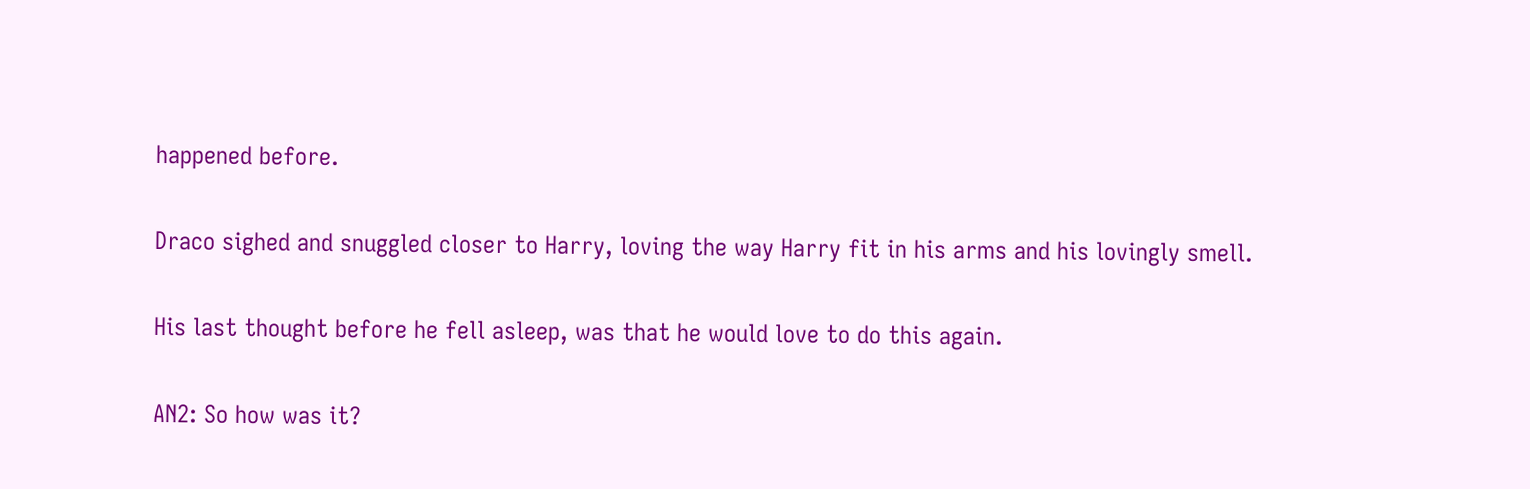happened before.

Draco sighed and snuggled closer to Harry, loving the way Harry fit in his arms and his lovingly smell.

His last thought before he fell asleep, was that he would love to do this again.

AN2: So how was it?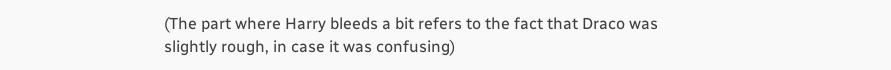(The part where Harry bleeds a bit refers to the fact that Draco was slightly rough, in case it was confusing)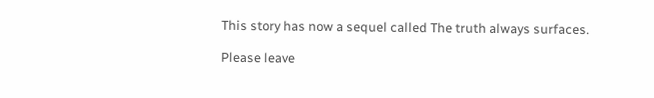This story has now a sequel called The truth always surfaces.

Please leave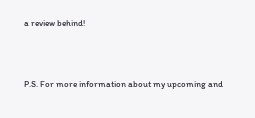a review behind!



P.S. For more information about my upcoming and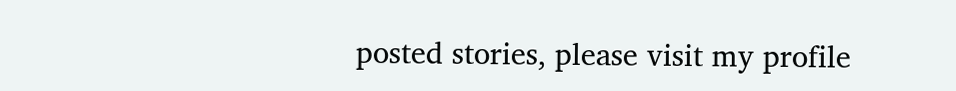posted stories, please visit my profile